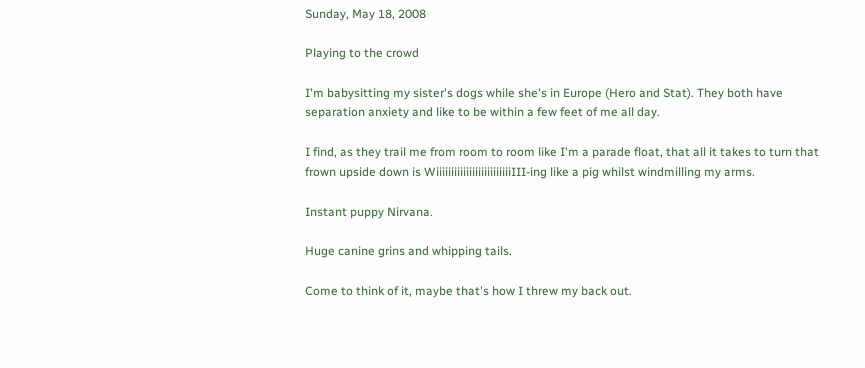Sunday, May 18, 2008

Playing to the crowd

I'm babysitting my sister's dogs while she's in Europe (Hero and Stat). They both have separation anxiety and like to be within a few feet of me all day.

I find, as they trail me from room to room like I'm a parade float, that all it takes to turn that frown upside down is WiiiiiiiiiiiiiiiiiiiiiiiiiIII-ing like a pig whilst windmilling my arms.

Instant puppy Nirvana.

Huge canine grins and whipping tails.

Come to think of it, maybe that's how I threw my back out.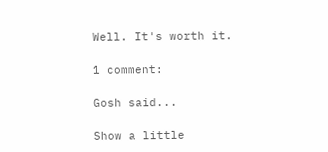Well. It's worth it.

1 comment:

Gosh said...

Show a little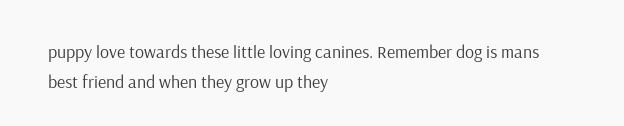puppy love towards these little loving canines. Remember dog is mans best friend and when they grow up they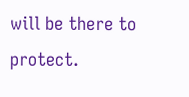will be there to protect.